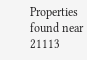Properties found near 21113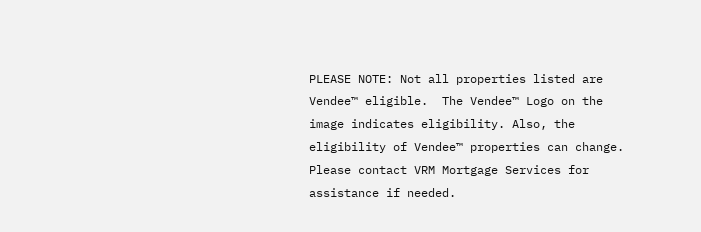PLEASE NOTE: Not all properties listed are Vendee™ eligible.  The Vendee™ Logo on the image indicates eligibility. Also, the eligibility of Vendee™ properties can change.  Please contact VRM Mortgage Services for assistance if needed.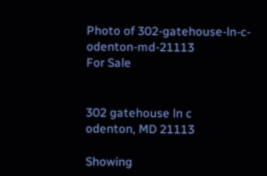Photo of 302-gatehouse-ln-c-odenton-md-21113
For Sale


302 gatehouse ln c
odenton, MD 21113

Showing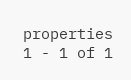properties 1 - 1 of 1